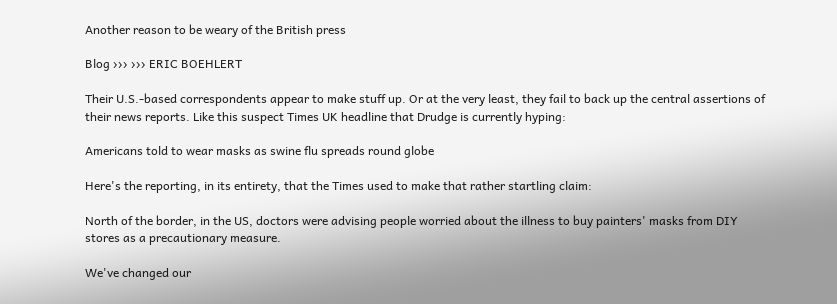Another reason to be weary of the British press

Blog ››› ››› ERIC BOEHLERT

Their U.S.-based correspondents appear to make stuff up. Or at the very least, they fail to back up the central assertions of their news reports. Like this suspect Times UK headline that Drudge is currently hyping:

Americans told to wear masks as swine flu spreads round globe

Here's the reporting, in its entirety, that the Times used to make that rather startling claim:

North of the border, in the US, doctors were advising people worried about the illness to buy painters' masks from DIY stores as a precautionary measure.

We've changed our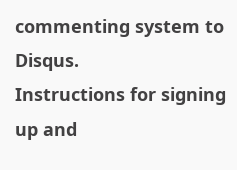commenting system to Disqus.
Instructions for signing up and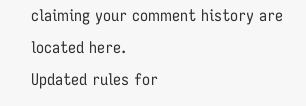claiming your comment history are located here.
Updated rules for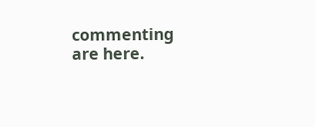commenting are here.